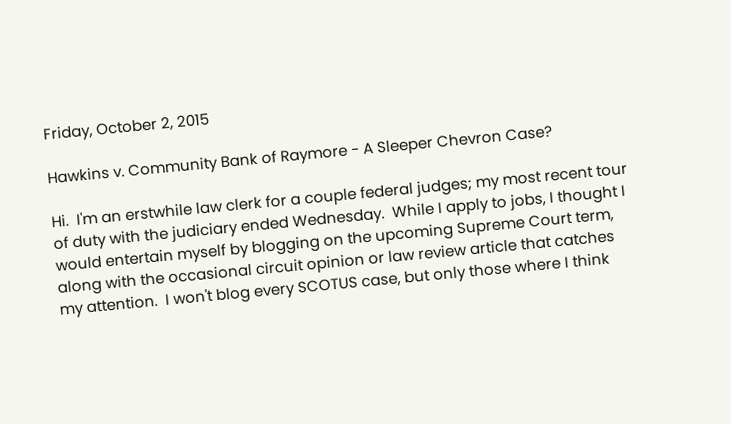Friday, October 2, 2015

Hawkins v. Community Bank of Raymore - A Sleeper Chevron Case?

Hi.  I'm an erstwhile law clerk for a couple federal judges; my most recent tour of duty with the judiciary ended Wednesday.  While I apply to jobs, I thought I would entertain myself by blogging on the upcoming Supreme Court term, along with the occasional circuit opinion or law review article that catches my attention.  I won't blog every SCOTUS case, but only those where I think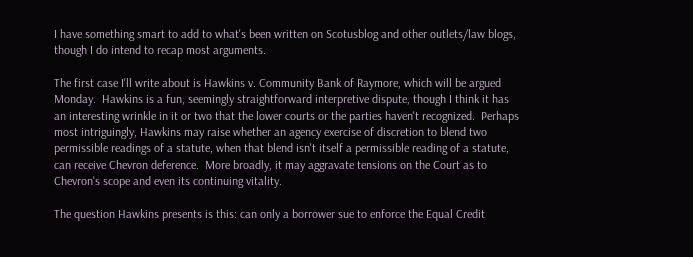I have something smart to add to what's been written on Scotusblog and other outlets/law blogs, though I do intend to recap most arguments.

The first case I'll write about is Hawkins v. Community Bank of Raymore, which will be argued Monday.  Hawkins is a fun, seemingly straightforward interpretive dispute, though I think it has an interesting wrinkle in it or two that the lower courts or the parties haven't recognized.  Perhaps most intriguingly, Hawkins may raise whether an agency exercise of discretion to blend two permissible readings of a statute, when that blend isn't itself a permissible reading of a statute, can receive Chevron deference.  More broadly, it may aggravate tensions on the Court as to Chevron's scope and even its continuing vitality.

The question Hawkins presents is this: can only a borrower sue to enforce the Equal Credit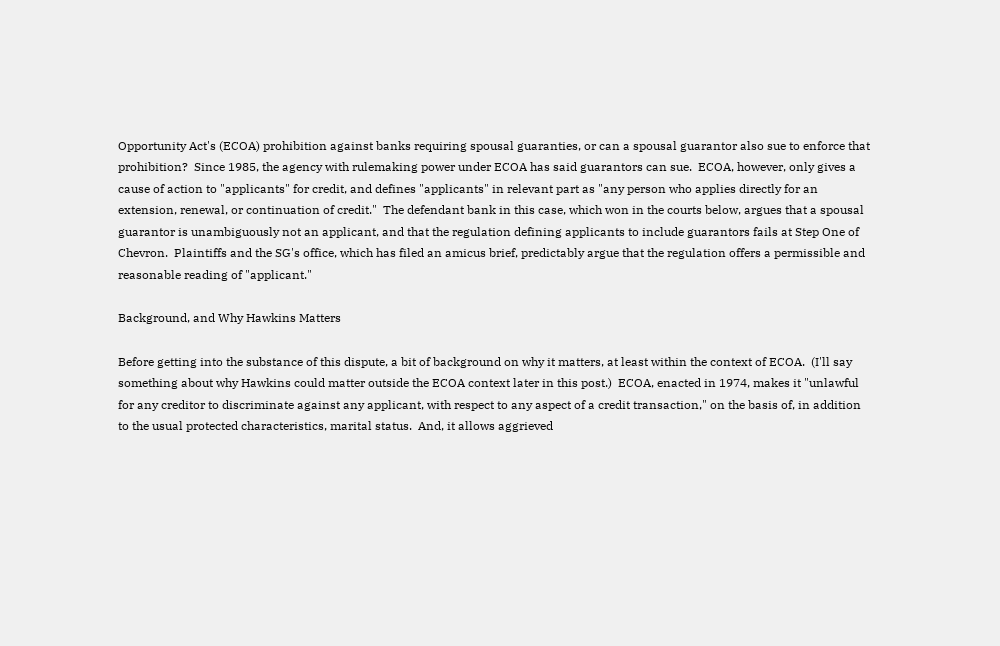Opportunity Act's (ECOA) prohibition against banks requiring spousal guaranties, or can a spousal guarantor also sue to enforce that prohibition?  Since 1985, the agency with rulemaking power under ECOA has said guarantors can sue.  ECOA, however, only gives a cause of action to "applicants" for credit, and defines "applicants" in relevant part as "any person who applies directly for an extension, renewal, or continuation of credit."  The defendant bank in this case, which won in the courts below, argues that a spousal guarantor is unambiguously not an applicant, and that the regulation defining applicants to include guarantors fails at Step One of Chevron.  Plaintiffs and the SG's office, which has filed an amicus brief, predictably argue that the regulation offers a permissible and reasonable reading of "applicant."

Background, and Why Hawkins Matters

Before getting into the substance of this dispute, a bit of background on why it matters, at least within the context of ECOA.  (I'll say something about why Hawkins could matter outside the ECOA context later in this post.)  ECOA, enacted in 1974, makes it "unlawful for any creditor to discriminate against any applicant, with respect to any aspect of a credit transaction," on the basis of, in addition to the usual protected characteristics, marital status.  And, it allows aggrieved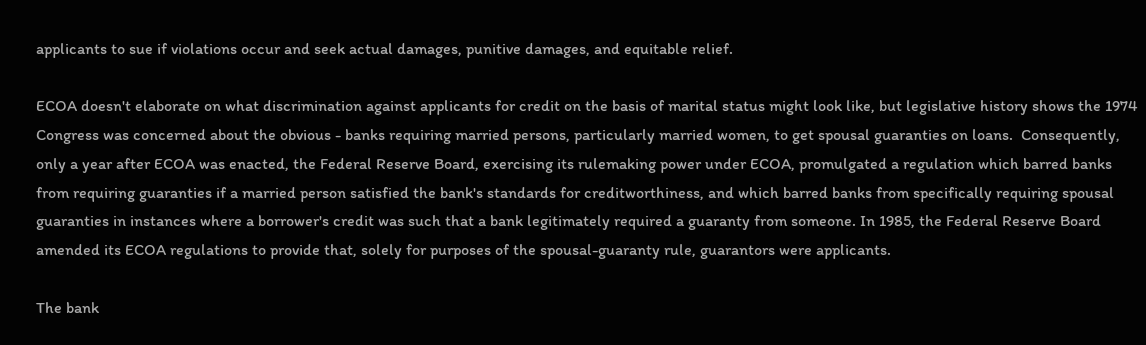applicants to sue if violations occur and seek actual damages, punitive damages, and equitable relief.

ECOA doesn't elaborate on what discrimination against applicants for credit on the basis of marital status might look like, but legislative history shows the 1974 Congress was concerned about the obvious - banks requiring married persons, particularly married women, to get spousal guaranties on loans.  Consequently, only a year after ECOA was enacted, the Federal Reserve Board, exercising its rulemaking power under ECOA, promulgated a regulation which barred banks from requiring guaranties if a married person satisfied the bank's standards for creditworthiness, and which barred banks from specifically requiring spousal guaranties in instances where a borrower's credit was such that a bank legitimately required a guaranty from someone. In 1985, the Federal Reserve Board amended its ECOA regulations to provide that, solely for purposes of the spousal-guaranty rule, guarantors were applicants.

The bank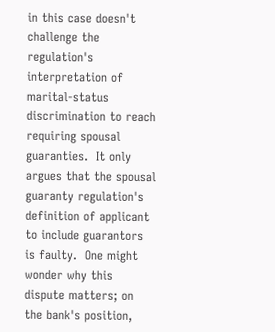in this case doesn't challenge the regulation's interpretation of marital-status discrimination to reach requiring spousal guaranties.  It only argues that the spousal guaranty regulation's definition of applicant to include guarantors is faulty.  One might wonder why this dispute matters; on the bank's position,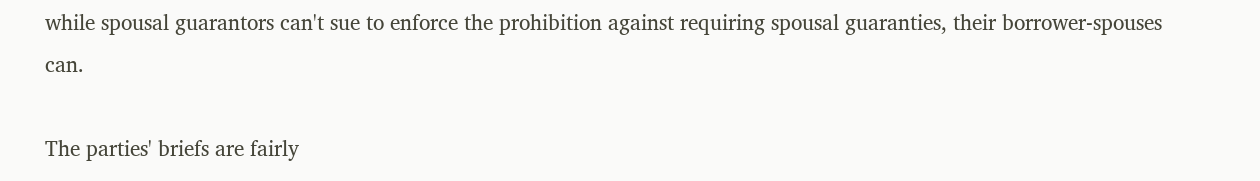while spousal guarantors can't sue to enforce the prohibition against requiring spousal guaranties, their borrower-spouses can.

The parties' briefs are fairly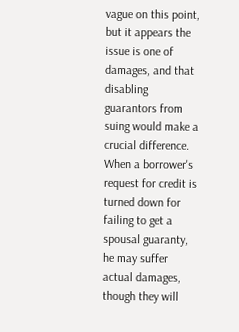vague on this point, but it appears the issue is one of damages, and that disabling guarantors from suing would make a crucial difference.  When a borrower's request for credit is turned down for failing to get a spousal guaranty, he may suffer actual damages, though they will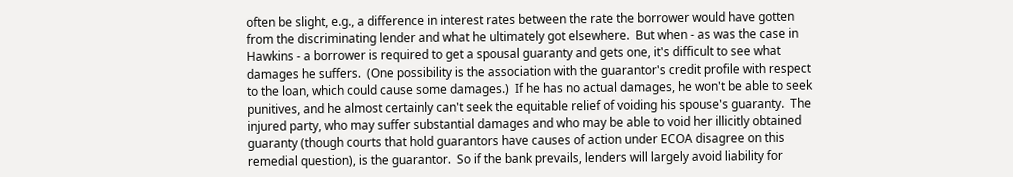often be slight, e.g., a difference in interest rates between the rate the borrower would have gotten from the discriminating lender and what he ultimately got elsewhere.  But when - as was the case in Hawkins - a borrower is required to get a spousal guaranty and gets one, it's difficult to see what damages he suffers.  (One possibility is the association with the guarantor's credit profile with respect to the loan, which could cause some damages.)  If he has no actual damages, he won't be able to seek punitives, and he almost certainly can't seek the equitable relief of voiding his spouse's guaranty.  The injured party, who may suffer substantial damages and who may be able to void her illicitly obtained guaranty (though courts that hold guarantors have causes of action under ECOA disagree on this remedial question), is the guarantor.  So if the bank prevails, lenders will largely avoid liability for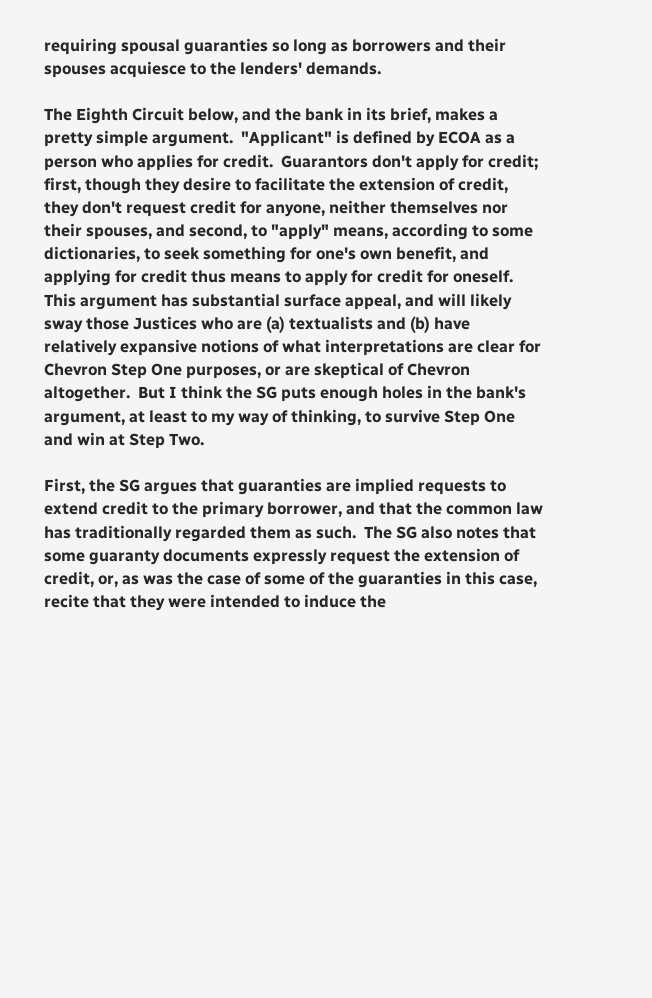requiring spousal guaranties so long as borrowers and their spouses acquiesce to the lenders' demands.

The Eighth Circuit below, and the bank in its brief, makes a pretty simple argument.  "Applicant" is defined by ECOA as a person who applies for credit.  Guarantors don't apply for credit; first, though they desire to facilitate the extension of credit, they don't request credit for anyone, neither themselves nor their spouses, and second, to "apply" means, according to some dictionaries, to seek something for one's own benefit, and applying for credit thus means to apply for credit for oneself.  This argument has substantial surface appeal, and will likely sway those Justices who are (a) textualists and (b) have relatively expansive notions of what interpretations are clear for Chevron Step One purposes, or are skeptical of Chevron altogether.  But I think the SG puts enough holes in the bank's argument, at least to my way of thinking, to survive Step One and win at Step Two.

First, the SG argues that guaranties are implied requests to extend credit to the primary borrower, and that the common law has traditionally regarded them as such.  The SG also notes that some guaranty documents expressly request the extension of credit, or, as was the case of some of the guaranties in this case, recite that they were intended to induce the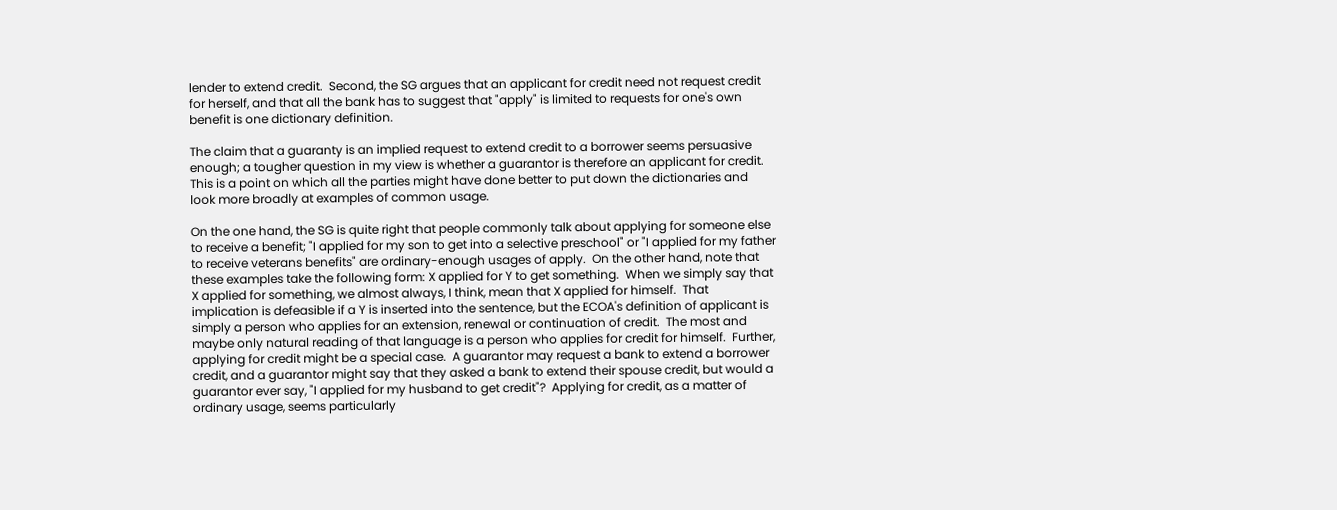lender to extend credit.  Second, the SG argues that an applicant for credit need not request credit for herself, and that all the bank has to suggest that "apply" is limited to requests for one's own benefit is one dictionary definition.

The claim that a guaranty is an implied request to extend credit to a borrower seems persuasive enough; a tougher question in my view is whether a guarantor is therefore an applicant for credit.  This is a point on which all the parties might have done better to put down the dictionaries and look more broadly at examples of common usage.

On the one hand, the SG is quite right that people commonly talk about applying for someone else to receive a benefit; "I applied for my son to get into a selective preschool" or "I applied for my father to receive veterans benefits" are ordinary-enough usages of apply.  On the other hand, note that these examples take the following form: X applied for Y to get something.  When we simply say that X applied for something, we almost always, I think, mean that X applied for himself.  That implication is defeasible if a Y is inserted into the sentence, but the ECOA's definition of applicant is simply a person who applies for an extension, renewal or continuation of credit.  The most and maybe only natural reading of that language is a person who applies for credit for himself.  Further, applying for credit might be a special case.  A guarantor may request a bank to extend a borrower credit, and a guarantor might say that they asked a bank to extend their spouse credit, but would a guarantor ever say, "I applied for my husband to get credit"?  Applying for credit, as a matter of ordinary usage, seems particularly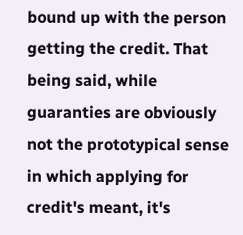bound up with the person getting the credit. That being said, while guaranties are obviously not the prototypical sense in which applying for credit's meant, it's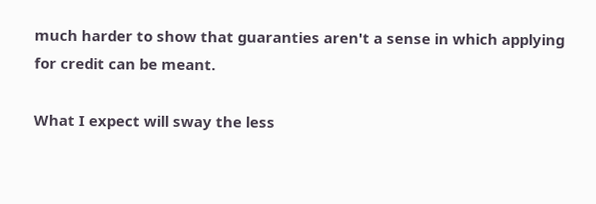much harder to show that guaranties aren't a sense in which applying for credit can be meant.

What I expect will sway the less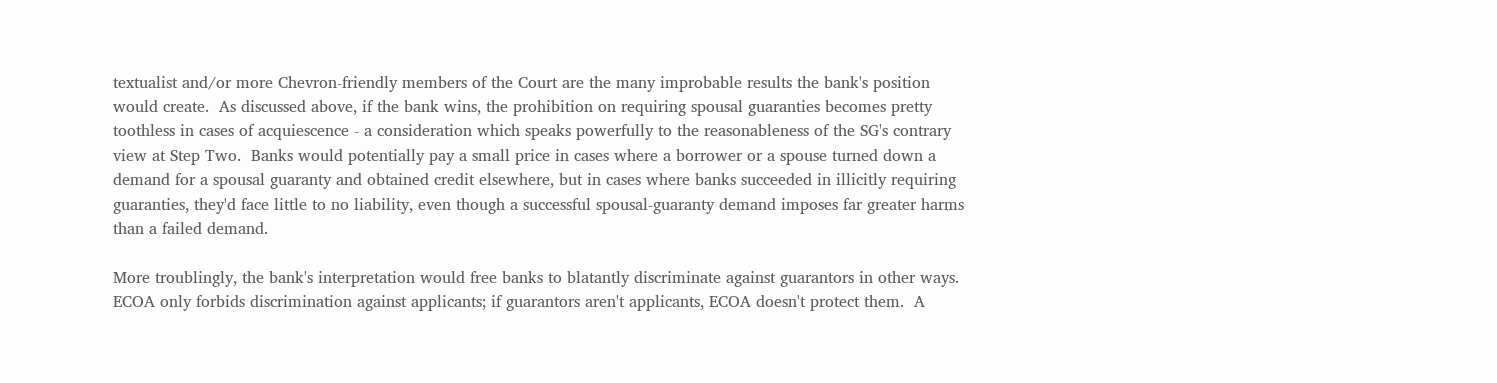textualist and/or more Chevron-friendly members of the Court are the many improbable results the bank's position would create.  As discussed above, if the bank wins, the prohibition on requiring spousal guaranties becomes pretty toothless in cases of acquiescence - a consideration which speaks powerfully to the reasonableness of the SG's contrary view at Step Two.  Banks would potentially pay a small price in cases where a borrower or a spouse turned down a demand for a spousal guaranty and obtained credit elsewhere, but in cases where banks succeeded in illicitly requiring guaranties, they'd face little to no liability, even though a successful spousal-guaranty demand imposes far greater harms than a failed demand.

More troublingly, the bank's interpretation would free banks to blatantly discriminate against guarantors in other ways.  ECOA only forbids discrimination against applicants; if guarantors aren't applicants, ECOA doesn't protect them.  A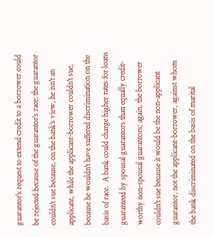guarantor's request to extend credit to a borrower could be rejected because of the guarantor's race; the guarantor couldn't sue because, on the bank's view, he isn't an applicant, while the applicant-borrower couldn't sue, because he wouldn't have suffered discrimination on the basis of race.  A bank could charge higher rates for loans guaranteed by spousal guarantors than equally credit-worthy non-spousal guarantors; again, the borrower couldn't sue because it would be the non-applicant guarantor, not the applicant-borrower, against whom the bank discriminated on the basis of marital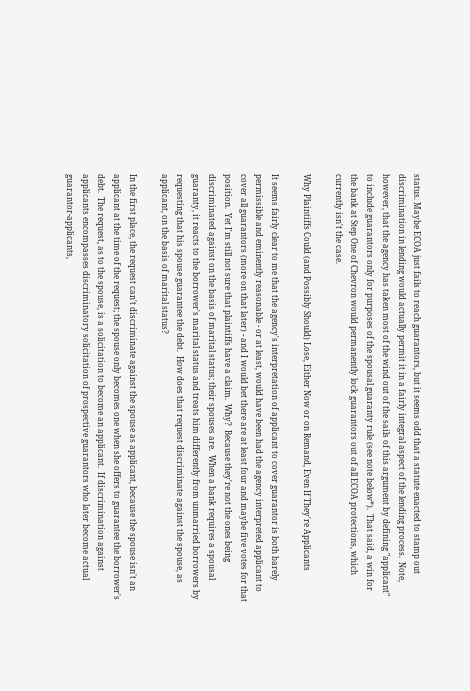status. Maybe ECOA just fails to reach guarantors, but it seems odd that a statute enacted to stamp out discrimination in lending would actually permit it in a fairly integral aspect of the lending process.  Note, however, that the agency has taken most of the wind out of the sails of this argument by defining "applicant" to include guarantors only for purposes of the spousal guaranty rule (see note below*).  That said, a win for the bank at Step One of Chevron would permanently lock guarantors out of all ECOA protections, which currently isn't the case.

Why Plaintiffs Could (and Possibly Should) Lose, Either Now or on Remand, Even If They're Applicants

It seems fairly clear to me that the agency's interpretation of applicant to cover guarantor is both barely permissible and eminently reasonable - or at least, would have been had the agency interpreted applicant to cover all guarantors (more on that later) - and I would bet there are at least four and maybe five votes for that position.  Yet I'm still not sure that plaintiffs have a claim.  Why?  Because they're not the ones being discriminated against on the basis of marital status; their spouses are.  When a bank requires a spousal guaranty, it reacts to the borrower's marital status and treats him differently from unmarried borrowers by requesting that his spouse guarantee the debt.  How does that request discriminate against the spouse, as applicant, on the basis of marital status?

In the first place, the request can't discriminate against the spouse as applicant, because the spouse isn't an applicant at the time of the request; the spouse only becomes one when she offers to guarantee the borrower's debt.  The request, as to the spouse, is a solicitation to become an applicant.  If discrimination against applicants encompasses discriminatory solicitation of prospective guarantors who later become actual guarantor-applicants,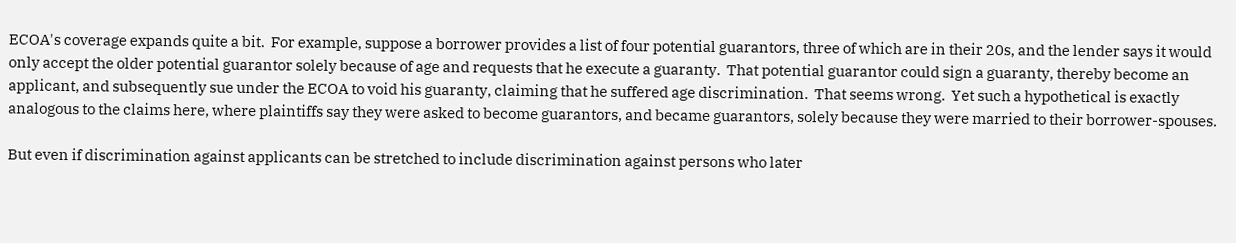ECOA's coverage expands quite a bit.  For example, suppose a borrower provides a list of four potential guarantors, three of which are in their 20s, and the lender says it would only accept the older potential guarantor solely because of age and requests that he execute a guaranty.  That potential guarantor could sign a guaranty, thereby become an applicant, and subsequently sue under the ECOA to void his guaranty, claiming that he suffered age discrimination.  That seems wrong.  Yet such a hypothetical is exactly analogous to the claims here, where plaintiffs say they were asked to become guarantors, and became guarantors, solely because they were married to their borrower-spouses.

But even if discrimination against applicants can be stretched to include discrimination against persons who later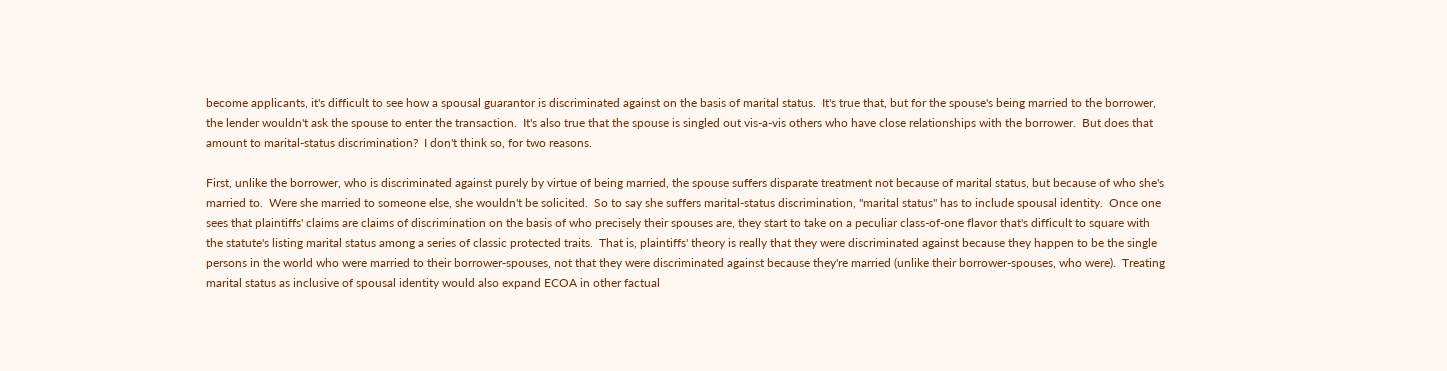become applicants, it's difficult to see how a spousal guarantor is discriminated against on the basis of marital status.  It's true that, but for the spouse's being married to the borrower, the lender wouldn't ask the spouse to enter the transaction.  It's also true that the spouse is singled out vis-a-vis others who have close relationships with the borrower.  But does that amount to marital-status discrimination?  I don't think so, for two reasons.

First, unlike the borrower, who is discriminated against purely by virtue of being married, the spouse suffers disparate treatment not because of marital status, but because of who she's married to.  Were she married to someone else, she wouldn't be solicited.  So to say she suffers marital-status discrimination, "marital status" has to include spousal identity.  Once one sees that plaintiffs' claims are claims of discrimination on the basis of who precisely their spouses are, they start to take on a peculiar class-of-one flavor that's difficult to square with the statute's listing marital status among a series of classic protected traits.  That is, plaintiffs' theory is really that they were discriminated against because they happen to be the single persons in the world who were married to their borrower-spouses, not that they were discriminated against because they're married (unlike their borrower-spouses, who were).  Treating marital status as inclusive of spousal identity would also expand ECOA in other factual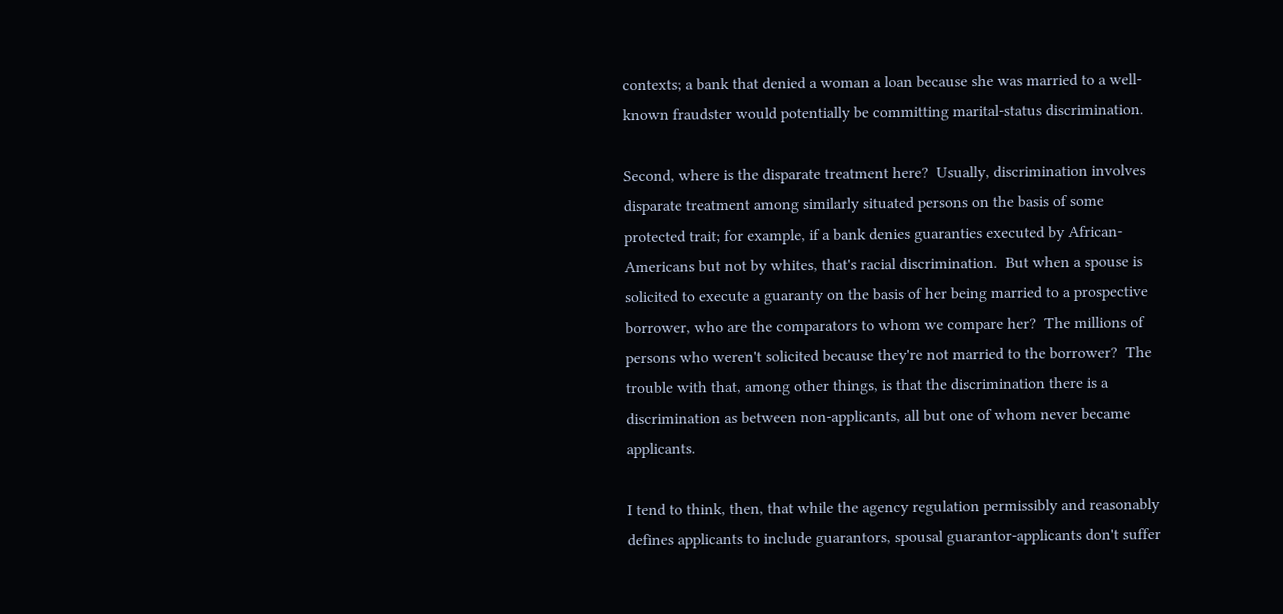contexts; a bank that denied a woman a loan because she was married to a well-known fraudster would potentially be committing marital-status discrimination.

Second, where is the disparate treatment here?  Usually, discrimination involves disparate treatment among similarly situated persons on the basis of some protected trait; for example, if a bank denies guaranties executed by African-Americans but not by whites, that's racial discrimination.  But when a spouse is solicited to execute a guaranty on the basis of her being married to a prospective borrower, who are the comparators to whom we compare her?  The millions of persons who weren't solicited because they're not married to the borrower?  The trouble with that, among other things, is that the discrimination there is a discrimination as between non-applicants, all but one of whom never became applicants.

I tend to think, then, that while the agency regulation permissibly and reasonably defines applicants to include guarantors, spousal guarantor-applicants don't suffer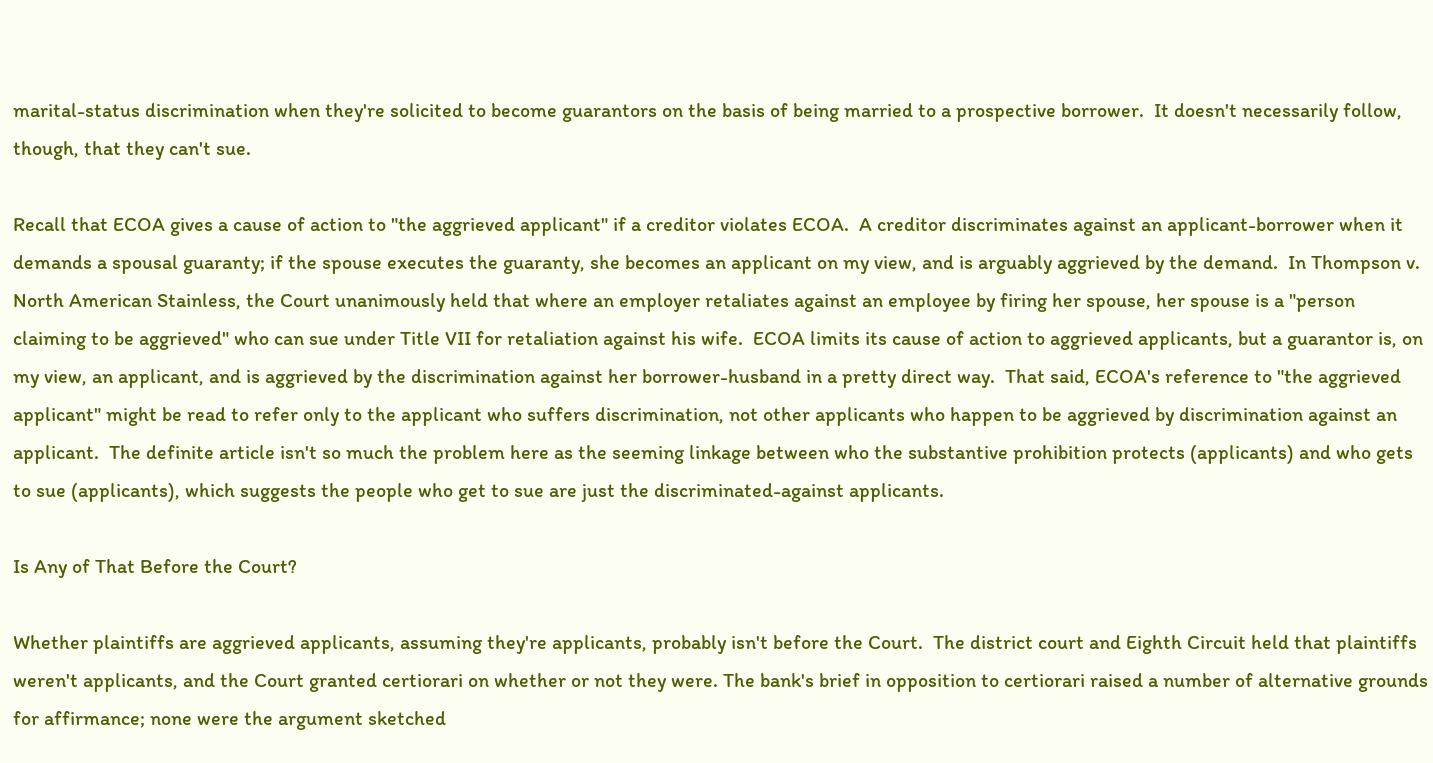marital-status discrimination when they're solicited to become guarantors on the basis of being married to a prospective borrower.  It doesn't necessarily follow, though, that they can't sue.

Recall that ECOA gives a cause of action to "the aggrieved applicant" if a creditor violates ECOA.  A creditor discriminates against an applicant-borrower when it demands a spousal guaranty; if the spouse executes the guaranty, she becomes an applicant on my view, and is arguably aggrieved by the demand.  In Thompson v. North American Stainless, the Court unanimously held that where an employer retaliates against an employee by firing her spouse, her spouse is a "person claiming to be aggrieved" who can sue under Title VII for retaliation against his wife.  ECOA limits its cause of action to aggrieved applicants, but a guarantor is, on my view, an applicant, and is aggrieved by the discrimination against her borrower-husband in a pretty direct way.  That said, ECOA's reference to "the aggrieved applicant" might be read to refer only to the applicant who suffers discrimination, not other applicants who happen to be aggrieved by discrimination against an applicant.  The definite article isn't so much the problem here as the seeming linkage between who the substantive prohibition protects (applicants) and who gets to sue (applicants), which suggests the people who get to sue are just the discriminated-against applicants.

Is Any of That Before the Court?

Whether plaintiffs are aggrieved applicants, assuming they're applicants, probably isn't before the Court.  The district court and Eighth Circuit held that plaintiffs weren't applicants, and the Court granted certiorari on whether or not they were. The bank's brief in opposition to certiorari raised a number of alternative grounds for affirmance; none were the argument sketched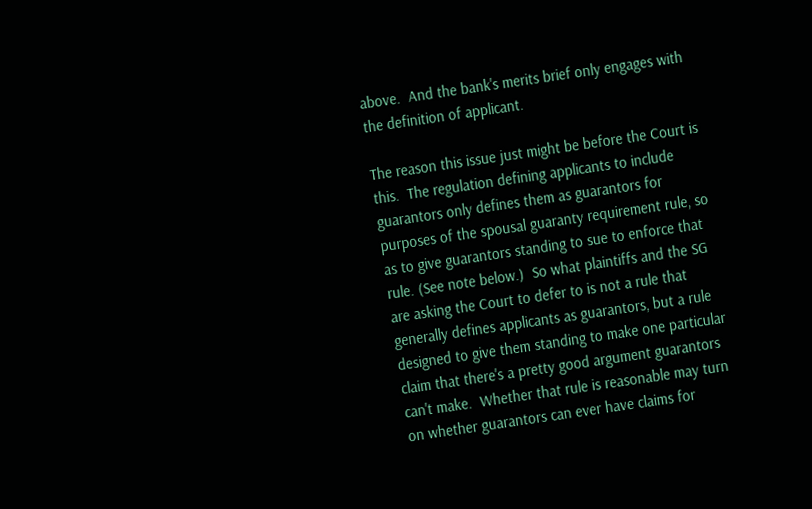above.  And the bank's merits brief only engages with the definition of applicant.

The reason this issue just might be before the Court is this.  The regulation defining applicants to include guarantors only defines them as guarantors for purposes of the spousal guaranty requirement rule, so as to give guarantors standing to sue to enforce that rule. (See note below.)  So what plaintiffs and the SG are asking the Court to defer to is not a rule that generally defines applicants as guarantors, but a rule designed to give them standing to make one particular claim that there's a pretty good argument guarantors can't make.  Whether that rule is reasonable may turn on whether guarantors can ever have claims for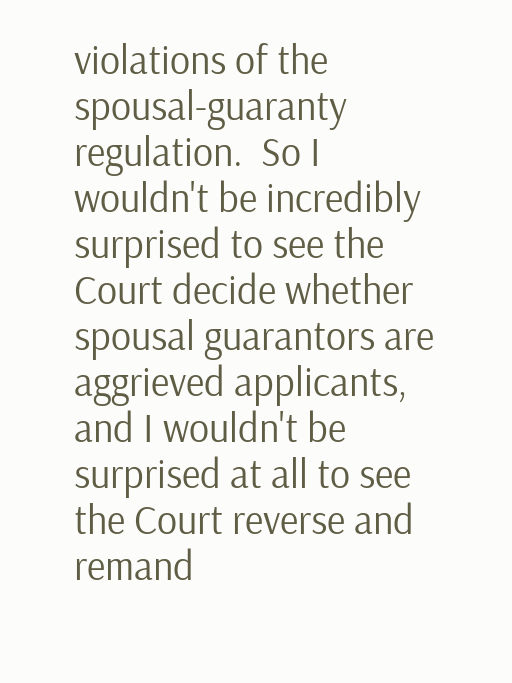violations of the spousal-guaranty regulation.  So I wouldn't be incredibly surprised to see the Court decide whether spousal guarantors are aggrieved applicants, and I wouldn't be surprised at all to see the Court reverse and remand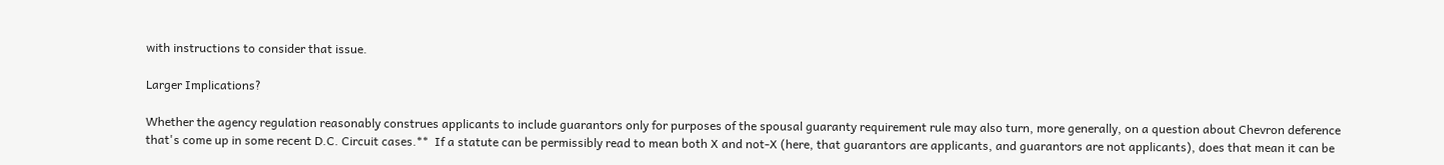with instructions to consider that issue.

Larger Implications?

Whether the agency regulation reasonably construes applicants to include guarantors only for purposes of the spousal guaranty requirement rule may also turn, more generally, on a question about Chevron deference that's come up in some recent D.C. Circuit cases.**  If a statute can be permissibly read to mean both X and not-X (here, that guarantors are applicants, and guarantors are not applicants), does that mean it can be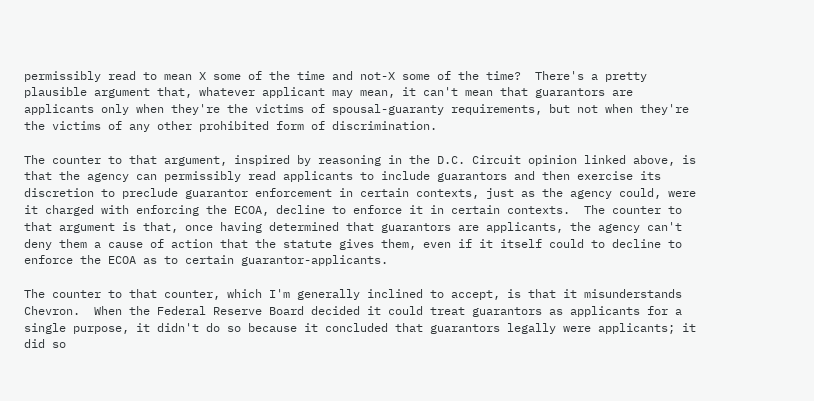permissibly read to mean X some of the time and not-X some of the time?  There's a pretty plausible argument that, whatever applicant may mean, it can't mean that guarantors are applicants only when they're the victims of spousal-guaranty requirements, but not when they're the victims of any other prohibited form of discrimination.

The counter to that argument, inspired by reasoning in the D.C. Circuit opinion linked above, is that the agency can permissibly read applicants to include guarantors and then exercise its discretion to preclude guarantor enforcement in certain contexts, just as the agency could, were it charged with enforcing the ECOA, decline to enforce it in certain contexts.  The counter to that argument is that, once having determined that guarantors are applicants, the agency can't deny them a cause of action that the statute gives them, even if it itself could to decline to enforce the ECOA as to certain guarantor-applicants.

The counter to that counter, which I'm generally inclined to accept, is that it misunderstands Chevron.  When the Federal Reserve Board decided it could treat guarantors as applicants for a single purpose, it didn't do so because it concluded that guarantors legally were applicants; it did so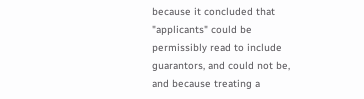because it concluded that "applicants" could be permissibly read to include guarantors, and could not be, and because treating a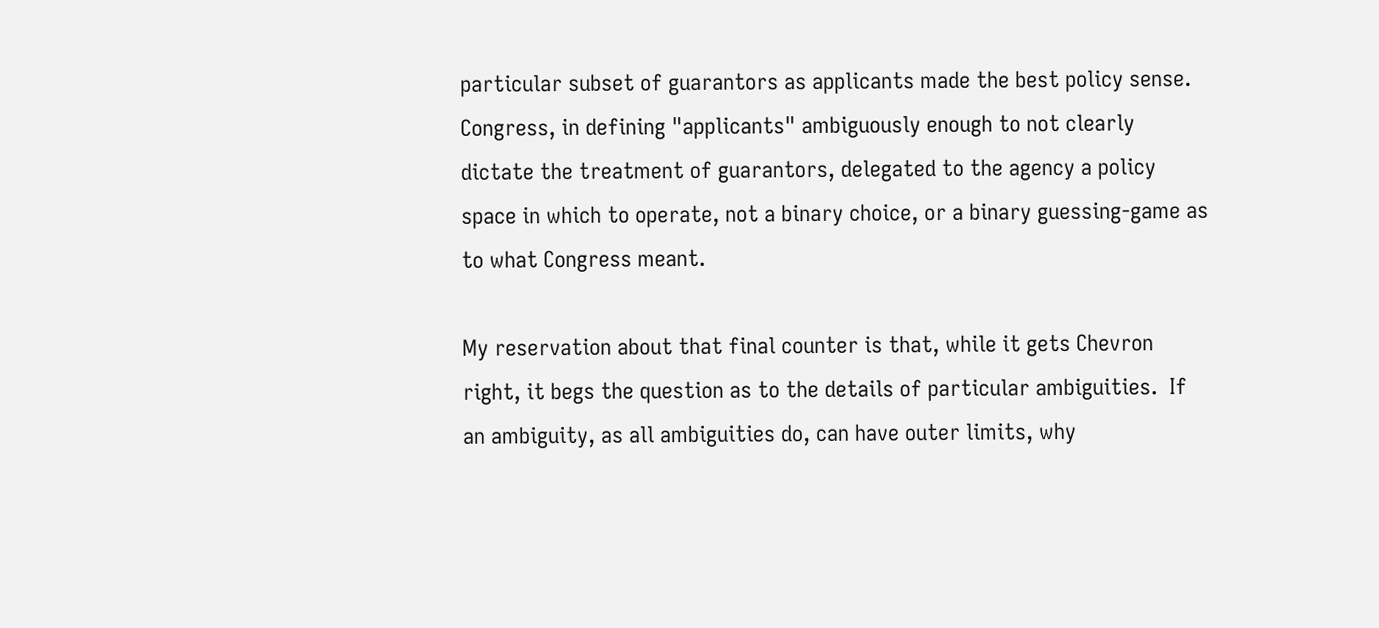particular subset of guarantors as applicants made the best policy sense.  Congress, in defining "applicants" ambiguously enough to not clearly dictate the treatment of guarantors, delegated to the agency a policy space in which to operate, not a binary choice, or a binary guessing-game as to what Congress meant.

My reservation about that final counter is that, while it gets Chevron right, it begs the question as to the details of particular ambiguities.  If an ambiguity, as all ambiguities do, can have outer limits, why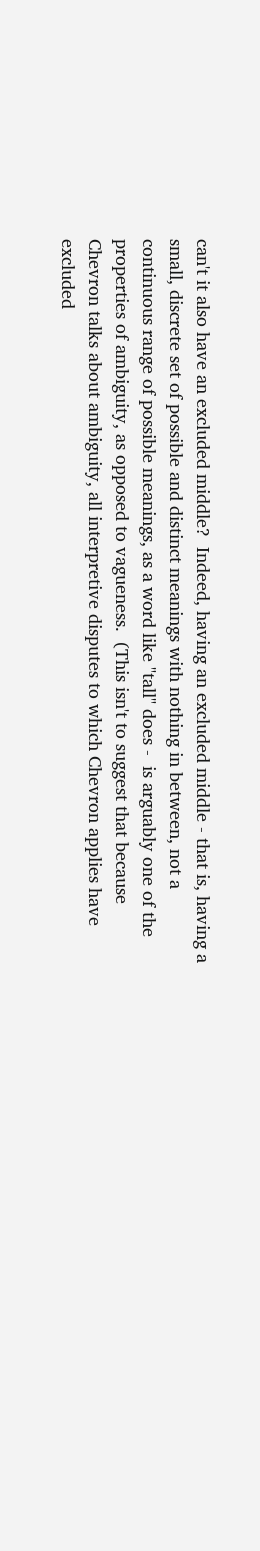can't it also have an excluded middle?  Indeed, having an excluded middle - that is, having a small, discrete set of possible and distinct meanings with nothing in between, not a continuous range of possible meanings, as a word like "tall" does -  is arguably one of the properties of ambiguity, as opposed to vagueness.  (This isn't to suggest that because Chevron talks about ambiguity, all interpretive disputes to which Chevron applies have excluded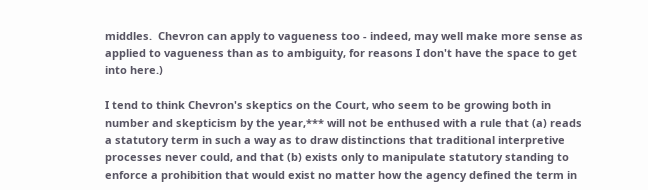middles.  Chevron can apply to vagueness too - indeed, may well make more sense as applied to vagueness than as to ambiguity, for reasons I don't have the space to get into here.)

I tend to think Chevron's skeptics on the Court, who seem to be growing both in number and skepticism by the year,*** will not be enthused with a rule that (a) reads a statutory term in such a way as to draw distinctions that traditional interpretive processes never could, and that (b) exists only to manipulate statutory standing to enforce a prohibition that would exist no matter how the agency defined the term in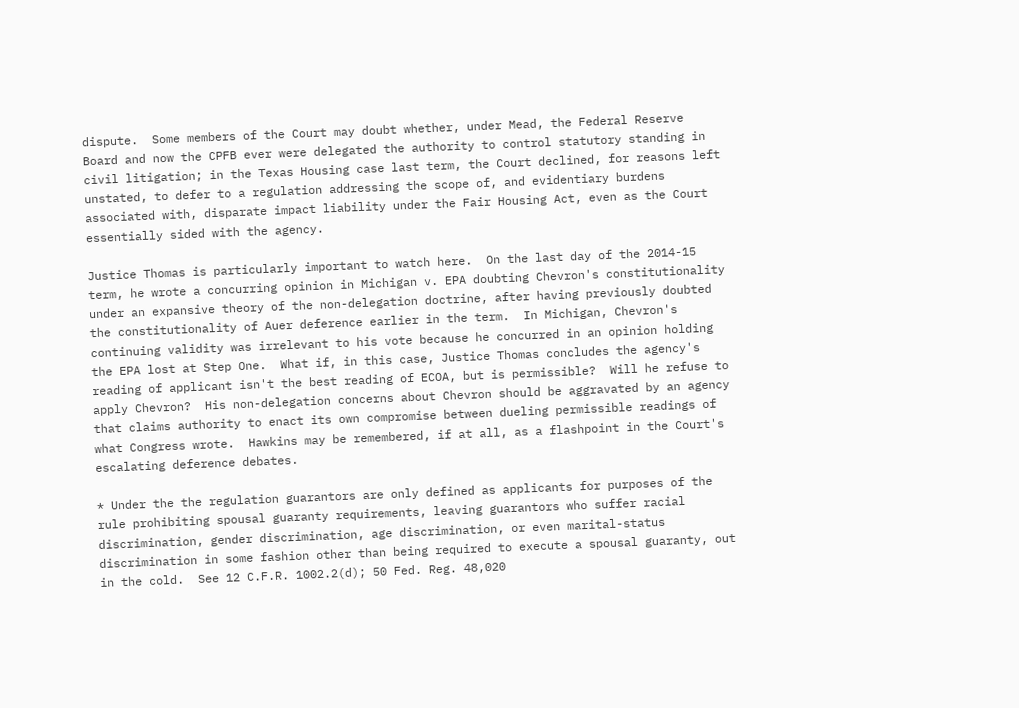dispute.  Some members of the Court may doubt whether, under Mead, the Federal Reserve Board and now the CPFB ever were delegated the authority to control statutory standing in civil litigation; in the Texas Housing case last term, the Court declined, for reasons left unstated, to defer to a regulation addressing the scope of, and evidentiary burdens associated with, disparate impact liability under the Fair Housing Act, even as the Court essentially sided with the agency.

Justice Thomas is particularly important to watch here.  On the last day of the 2014-15 term, he wrote a concurring opinion in Michigan v. EPA doubting Chevron's constitutionality under an expansive theory of the non-delegation doctrine, after having previously doubted the constitutionality of Auer deference earlier in the term.  In Michigan, Chevron's continuing validity was irrelevant to his vote because he concurred in an opinion holding the EPA lost at Step One.  What if, in this case, Justice Thomas concludes the agency's reading of applicant isn't the best reading of ECOA, but is permissible?  Will he refuse to apply Chevron?  His non-delegation concerns about Chevron should be aggravated by an agency that claims authority to enact its own compromise between dueling permissible readings of what Congress wrote.  Hawkins may be remembered, if at all, as a flashpoint in the Court's escalating deference debates.

* Under the the regulation guarantors are only defined as applicants for purposes of the rule prohibiting spousal guaranty requirements, leaving guarantors who suffer racial discrimination, gender discrimination, age discrimination, or even marital-status discrimination in some fashion other than being required to execute a spousal guaranty, out in the cold.  See 12 C.F.R. 1002.2(d); 50 Fed. Reg. 48,020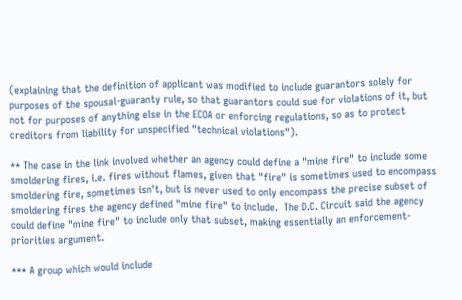(explaining that the definition of applicant was modified to include guarantors solely for purposes of the spousal-guaranty rule, so that guarantors could sue for violations of it, but not for purposes of anything else in the ECOA or enforcing regulations, so as to protect creditors from liability for unspecified "technical violations").

** The case in the link involved whether an agency could define a "mine fire" to include some smoldering fires, i.e. fires without flames, given that "fire" is sometimes used to encompass smoldering fire, sometimes isn't, but is never used to only encompass the precise subset of smoldering fires the agency defined "mine fire" to include.  The D.C. Circuit said the agency could define "mine fire" to include only that subset, making essentially an enforcement-priorities argument.

*** A group which would include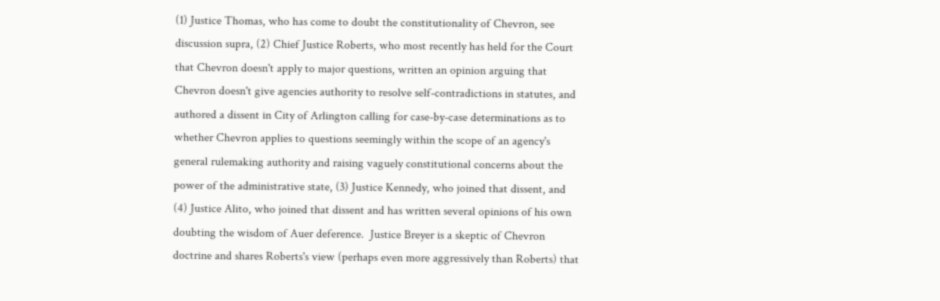(1) Justice Thomas, who has come to doubt the constitutionality of Chevron, see discussion supra, (2) Chief Justice Roberts, who most recently has held for the Court that Chevron doesn't apply to major questions, written an opinion arguing that Chevron doesn't give agencies authority to resolve self-contradictions in statutes, and authored a dissent in City of Arlington calling for case-by-case determinations as to whether Chevron applies to questions seemingly within the scope of an agency's general rulemaking authority and raising vaguely constitutional concerns about the power of the administrative state, (3) Justice Kennedy, who joined that dissent, and (4) Justice Alito, who joined that dissent and has written several opinions of his own doubting the wisdom of Auer deference.  Justice Breyer is a skeptic of Chevron doctrine and shares Roberts's view (perhaps even more aggressively than Roberts) that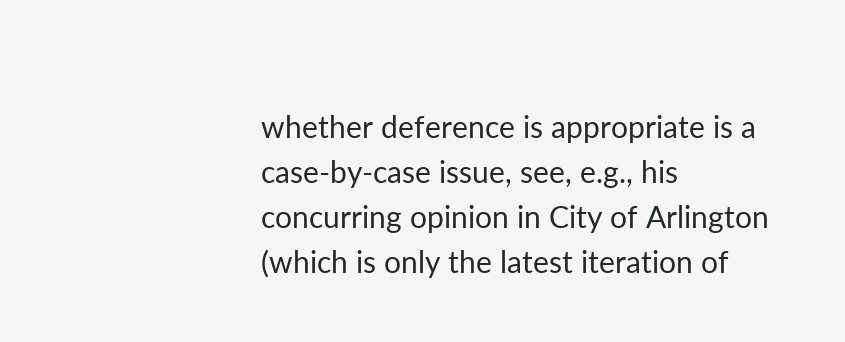whether deference is appropriate is a case-by-case issue, see, e.g., his concurring opinion in City of Arlington (which is only the latest iteration of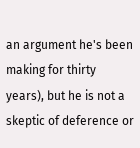an argument he's been making for thirty years), but he is not a skeptic of deference or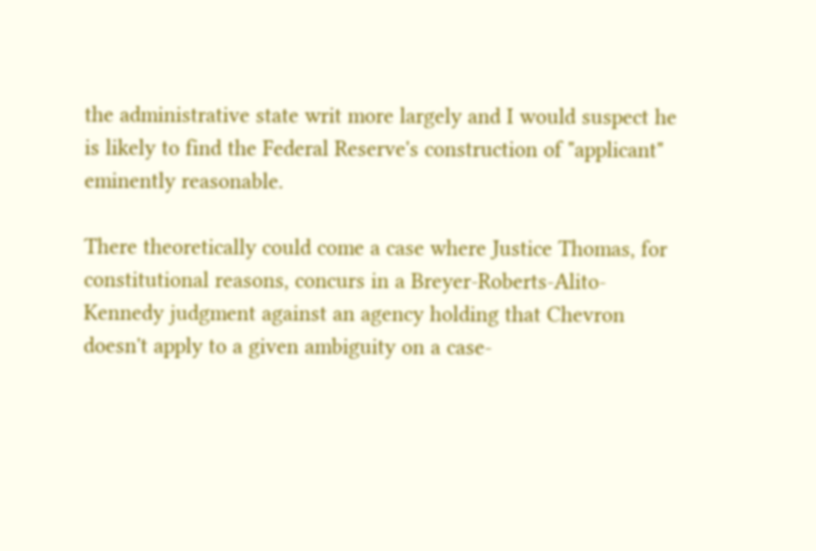the administrative state writ more largely and I would suspect he is likely to find the Federal Reserve's construction of "applicant" eminently reasonable.

There theoretically could come a case where Justice Thomas, for constitutional reasons, concurs in a Breyer-Roberts-Alito-Kennedy judgment against an agency holding that Chevron doesn't apply to a given ambiguity on a case-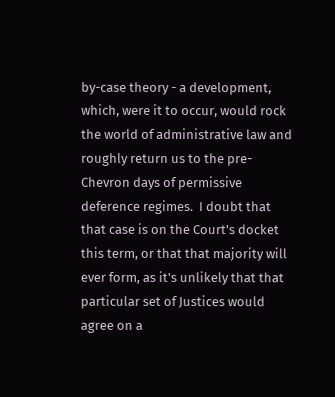by-case theory - a development, which, were it to occur, would rock the world of administrative law and roughly return us to the pre-Chevron days of permissive deference regimes.  I doubt that that case is on the Court's docket this term, or that that majority will ever form, as it's unlikely that that particular set of Justices would agree on a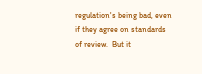regulation's being bad, even if they agree on standards of review.  But it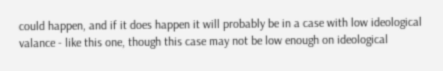could happen, and if it does happen it will probably be in a case with low ideological valance - like this one, though this case may not be low enough on ideological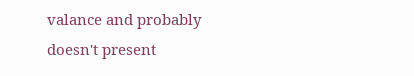valance and probably doesn't present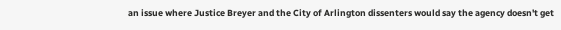an issue where Justice Breyer and the City of Arlington dissenters would say the agency doesn't get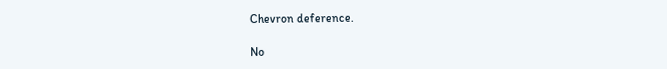Chevron deference.

No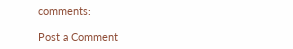comments:

Post a Comment